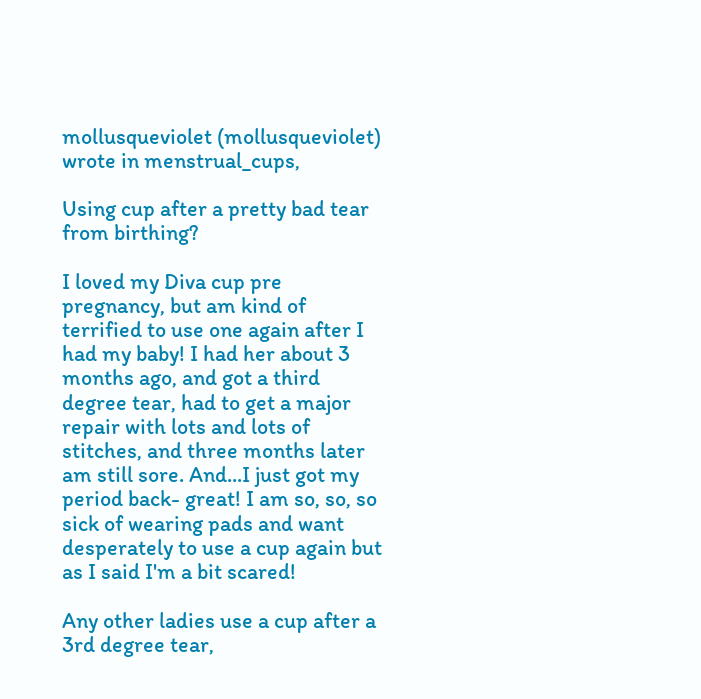mollusqueviolet (mollusqueviolet) wrote in menstrual_cups,

Using cup after a pretty bad tear from birthing?

I loved my Diva cup pre pregnancy, but am kind of terrified to use one again after I had my baby! I had her about 3 months ago, and got a third degree tear, had to get a major repair with lots and lots of stitches, and three months later am still sore. And...I just got my period back- great! I am so, so, so sick of wearing pads and want desperately to use a cup again but as I said I'm a bit scared!

Any other ladies use a cup after a 3rd degree tear,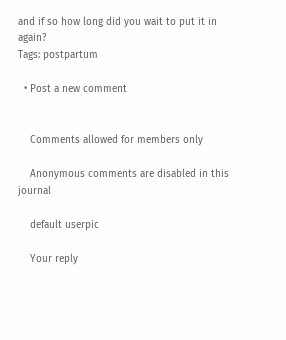and if so how long did you wait to put it in again?
Tags: postpartum

  • Post a new comment


    Comments allowed for members only

    Anonymous comments are disabled in this journal

    default userpic

    Your reply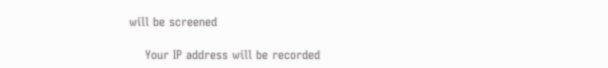will be screened

    Your IP address will be recorded